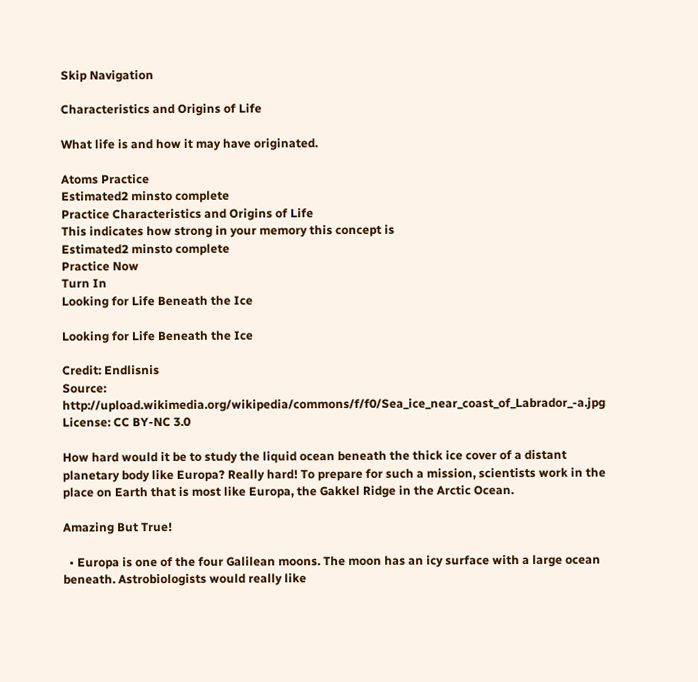Skip Navigation

Characteristics and Origins of Life

What life is and how it may have originated.

Atoms Practice
Estimated2 minsto complete
Practice Characteristics and Origins of Life
This indicates how strong in your memory this concept is
Estimated2 minsto complete
Practice Now
Turn In
Looking for Life Beneath the Ice

Looking for Life Beneath the Ice

Credit: Endlisnis
Source: http://upload.wikimedia.org/wikipedia/commons/f/f0/Sea_ice_near_coast_of_Labrador_-a.jpg
License: CC BY-NC 3.0

How hard would it be to study the liquid ocean beneath the thick ice cover of a distant planetary body like Europa? Really hard! To prepare for such a mission, scientists work in the place on Earth that is most like Europa, the Gakkel Ridge in the Arctic Ocean.

Amazing But True!

  • Europa is one of the four Galilean moons. The moon has an icy surface with a large ocean beneath. Astrobiologists would really like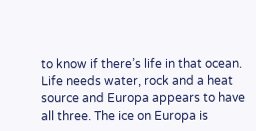to know if there’s life in that ocean. Life needs water, rock and a heat source and Europa appears to have all three. The ice on Europa is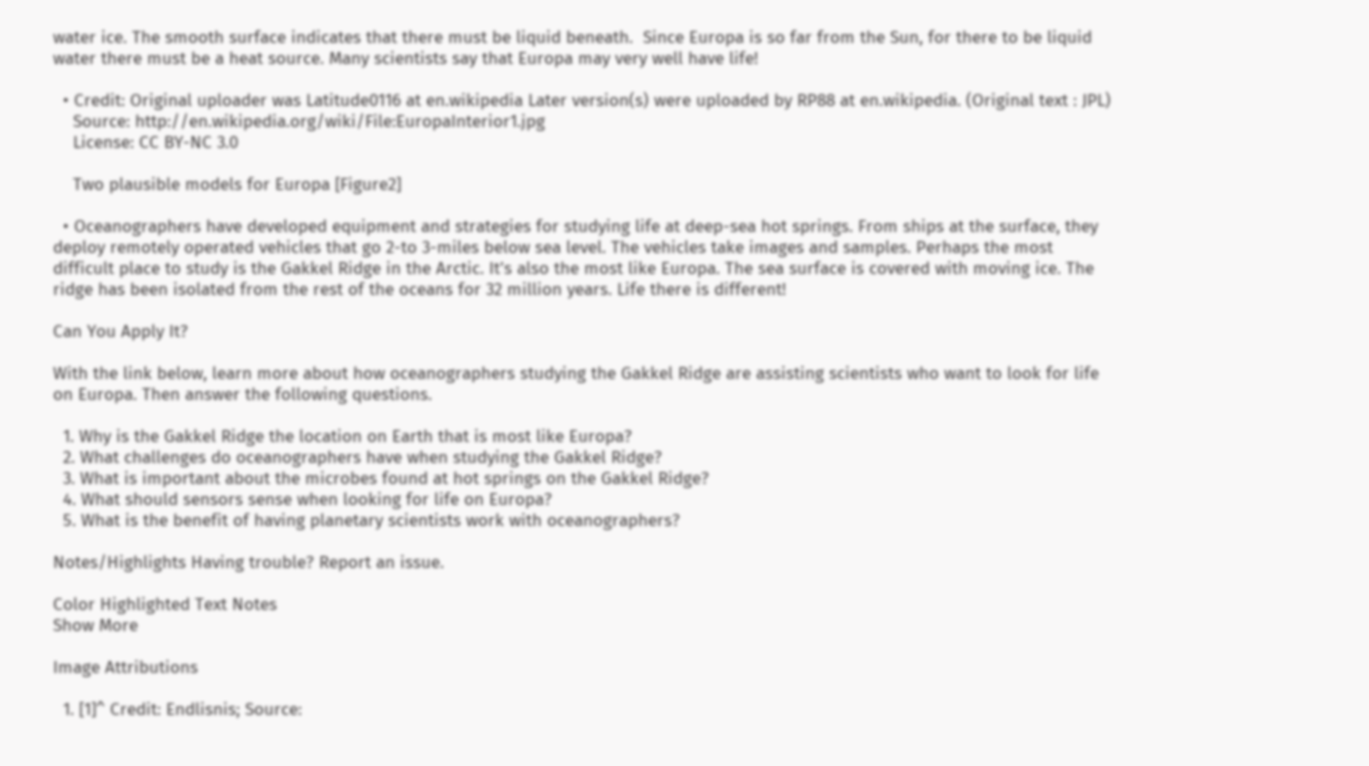water ice. The smooth surface indicates that there must be liquid beneath.  Since Europa is so far from the Sun, for there to be liquid water there must be a heat source. Many scientists say that Europa may very well have life!

  • Credit: Original uploader was Latitude0116 at en.wikipedia Later version(s) were uploaded by RP88 at en.wikipedia. (Original text : JPL)
    Source: http://en.wikipedia.org/wiki/File:EuropaInterior1.jpg
    License: CC BY-NC 3.0

    Two plausible models for Europa [Figure2]

  • Oceanographers have developed equipment and strategies for studying life at deep-sea hot springs. From ships at the surface, they deploy remotely operated vehicles that go 2-to 3-miles below sea level. The vehicles take images and samples. Perhaps the most difficult place to study is the Gakkel Ridge in the Arctic. It’s also the most like Europa. The sea surface is covered with moving ice. The ridge has been isolated from the rest of the oceans for 32 million years. Life there is different!

Can You Apply It?

With the link below, learn more about how oceanographers studying the Gakkel Ridge are assisting scientists who want to look for life on Europa. Then answer the following questions.

  1. Why is the Gakkel Ridge the location on Earth that is most like Europa?
  2. What challenges do oceanographers have when studying the Gakkel Ridge?
  3. What is important about the microbes found at hot springs on the Gakkel Ridge?
  4. What should sensors sense when looking for life on Europa?
  5. What is the benefit of having planetary scientists work with oceanographers?

Notes/Highlights Having trouble? Report an issue.

Color Highlighted Text Notes
Show More

Image Attributions

  1. [1]^ Credit: Endlisnis; Source: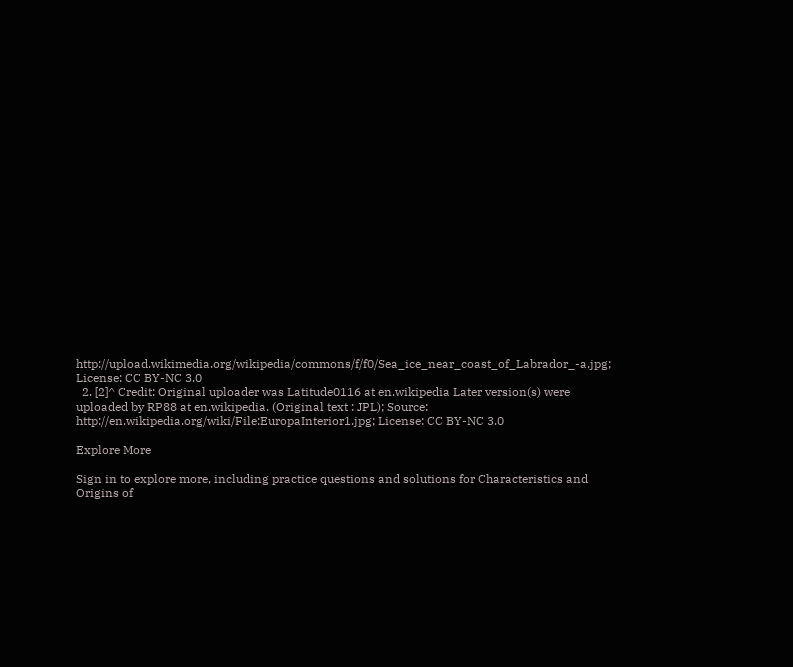http://upload.wikimedia.org/wikipedia/commons/f/f0/Sea_ice_near_coast_of_Labrador_-a.jpg; License: CC BY-NC 3.0
  2. [2]^ Credit: Original uploader was Latitude0116 at en.wikipedia Later version(s) were uploaded by RP88 at en.wikipedia. (Original text : JPL); Source: http://en.wikipedia.org/wiki/File:EuropaInterior1.jpg; License: CC BY-NC 3.0

Explore More

Sign in to explore more, including practice questions and solutions for Characteristics and Origins of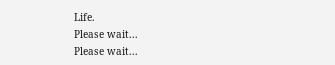Life.
Please wait...
Please wait...